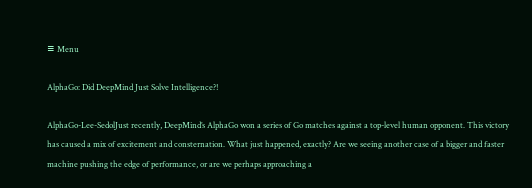≡ Menu

AlphaGo: Did DeepMind Just Solve Intelligence?!

AlphaGo-Lee-SedolJust recently, DeepMind’s AlphaGo won a series of Go matches against a top-level human opponent. This victory has caused a mix of excitement and consternation. What just happened, exactly? Are we seeing another case of a bigger and faster machine pushing the edge of performance, or are we perhaps approaching a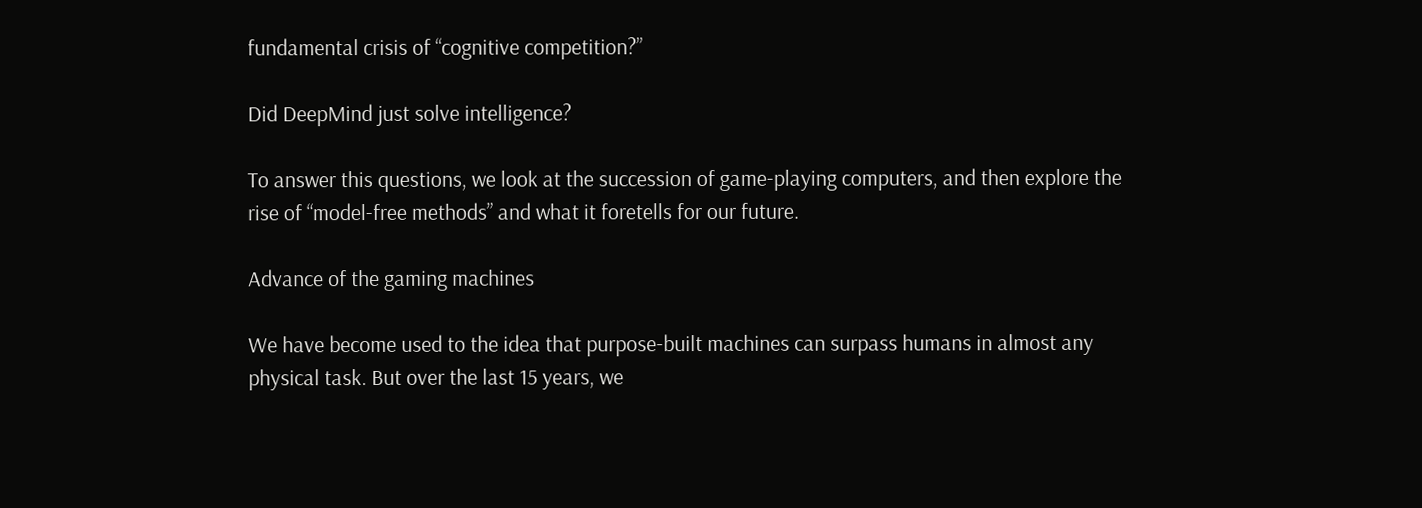fundamental crisis of “cognitive competition?”

Did DeepMind just solve intelligence?

To answer this questions, we look at the succession of game-playing computers, and then explore the rise of “model-free methods” and what it foretells for our future.

Advance of the gaming machines

We have become used to the idea that purpose-built machines can surpass humans in almost any physical task. But over the last 15 years, we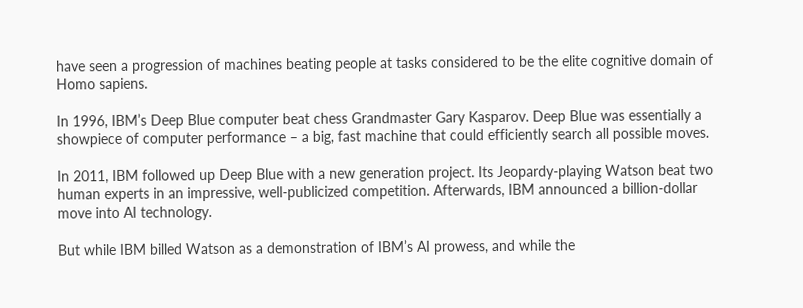have seen a progression of machines beating people at tasks considered to be the elite cognitive domain of Homo sapiens.

In 1996, IBM’s Deep Blue computer beat chess Grandmaster Gary Kasparov. Deep Blue was essentially a showpiece of computer performance – a big, fast machine that could efficiently search all possible moves.

In 2011, IBM followed up Deep Blue with a new generation project. Its Jeopardy-playing Watson beat two human experts in an impressive, well-publicized competition. Afterwards, IBM announced a billion-dollar move into AI technology.

But while IBM billed Watson as a demonstration of IBM’s AI prowess, and while the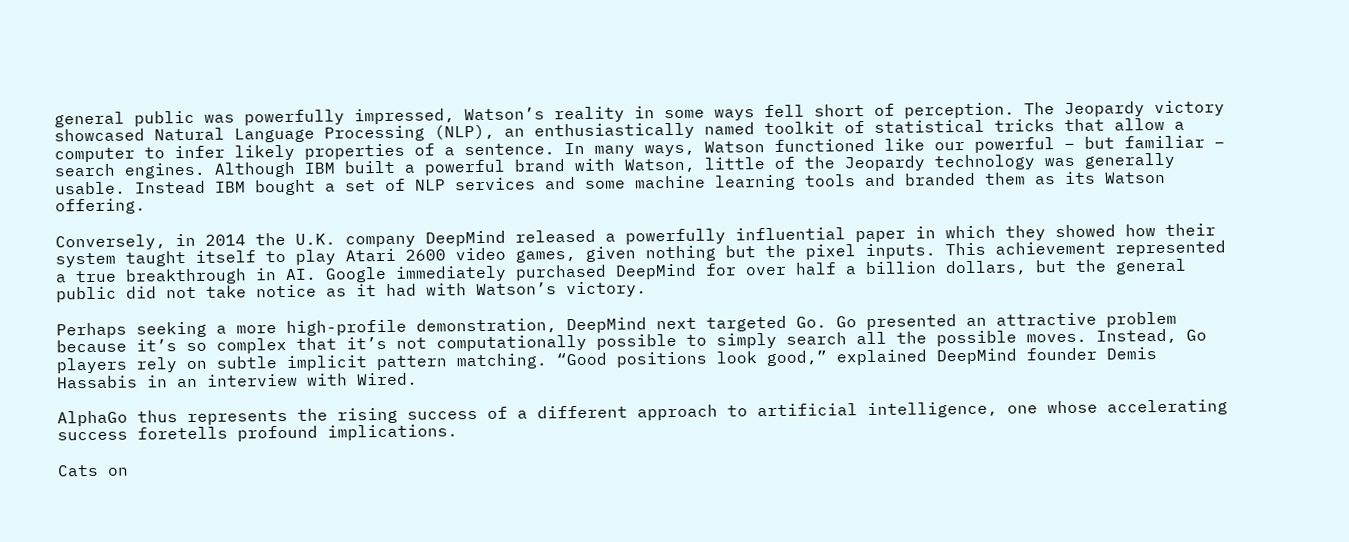general public was powerfully impressed, Watson’s reality in some ways fell short of perception. The Jeopardy victory showcased Natural Language Processing (NLP), an enthusiastically named toolkit of statistical tricks that allow a computer to infer likely properties of a sentence. In many ways, Watson functioned like our powerful – but familiar – search engines. Although IBM built a powerful brand with Watson, little of the Jeopardy technology was generally usable. Instead IBM bought a set of NLP services and some machine learning tools and branded them as its Watson offering.

Conversely, in 2014 the U.K. company DeepMind released a powerfully influential paper in which they showed how their system taught itself to play Atari 2600 video games, given nothing but the pixel inputs. This achievement represented a true breakthrough in AI. Google immediately purchased DeepMind for over half a billion dollars, but the general public did not take notice as it had with Watson’s victory.

Perhaps seeking a more high-profile demonstration, DeepMind next targeted Go. Go presented an attractive problem because it’s so complex that it’s not computationally possible to simply search all the possible moves. Instead, Go players rely on subtle implicit pattern matching. “Good positions look good,” explained DeepMind founder Demis Hassabis in an interview with Wired.

AlphaGo thus represents the rising success of a different approach to artificial intelligence, one whose accelerating success foretells profound implications.

Cats on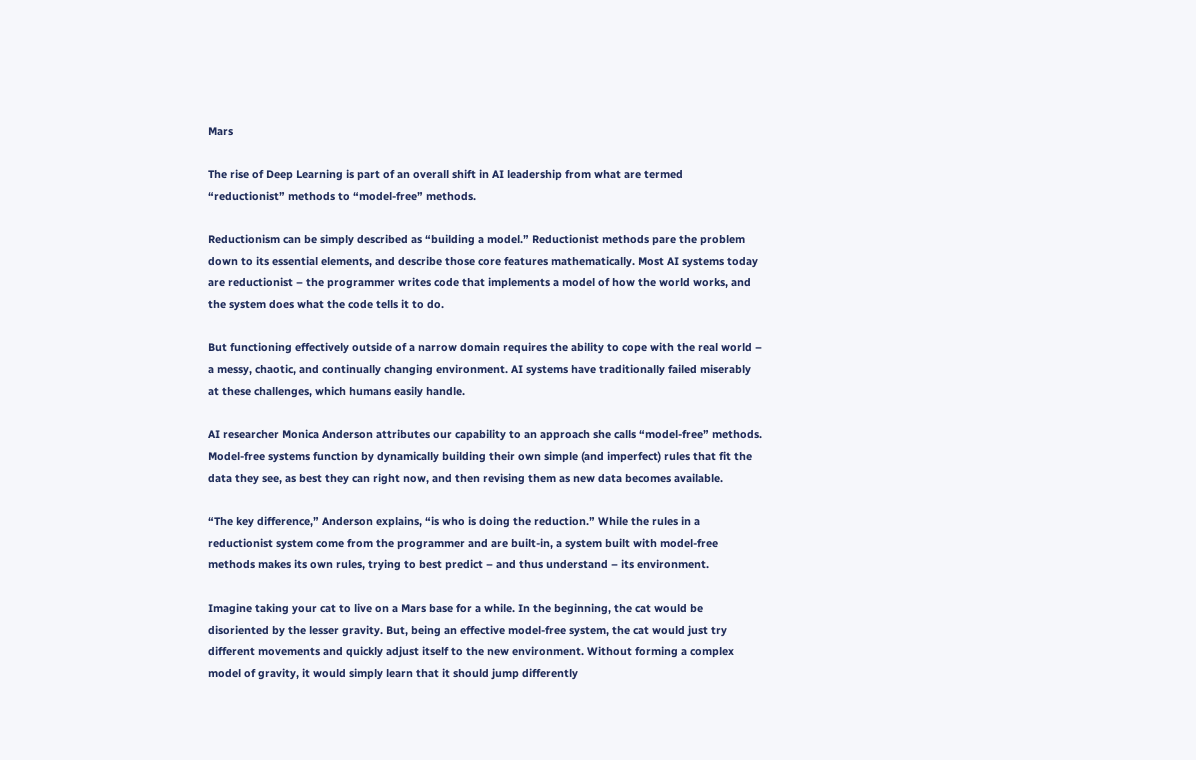Mars

The rise of Deep Learning is part of an overall shift in AI leadership from what are termed “reductionist” methods to “model-free” methods.

Reductionism can be simply described as “building a model.” Reductionist methods pare the problem down to its essential elements, and describe those core features mathematically. Most AI systems today are reductionist – the programmer writes code that implements a model of how the world works, and the system does what the code tells it to do.

But functioning effectively outside of a narrow domain requires the ability to cope with the real world – a messy, chaotic, and continually changing environment. AI systems have traditionally failed miserably at these challenges, which humans easily handle.

AI researcher Monica Anderson attributes our capability to an approach she calls “model-free” methods. Model-free systems function by dynamically building their own simple (and imperfect) rules that fit the data they see, as best they can right now, and then revising them as new data becomes available.

“The key difference,” Anderson explains, “is who is doing the reduction.” While the rules in a reductionist system come from the programmer and are built-in, a system built with model-free methods makes its own rules, trying to best predict – and thus understand – its environment.

Imagine taking your cat to live on a Mars base for a while. In the beginning, the cat would be disoriented by the lesser gravity. But, being an effective model-free system, the cat would just try different movements and quickly adjust itself to the new environment. Without forming a complex model of gravity, it would simply learn that it should jump differently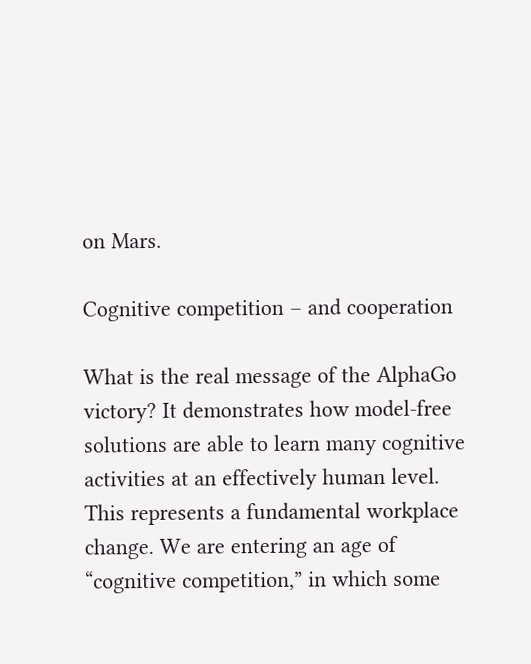on Mars.

Cognitive competition – and cooperation

What is the real message of the AlphaGo victory? It demonstrates how model-free solutions are able to learn many cognitive activities at an effectively human level. This represents a fundamental workplace change. We are entering an age of “cognitive competition,” in which some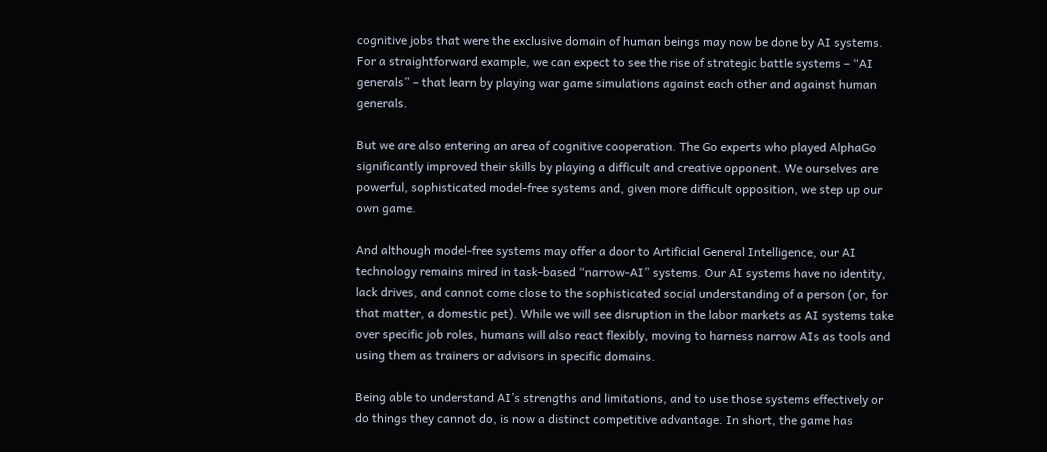cognitive jobs that were the exclusive domain of human beings may now be done by AI systems. For a straightforward example, we can expect to see the rise of strategic battle systems – “AI generals” – that learn by playing war game simulations against each other and against human generals.

But we are also entering an area of cognitive cooperation. The Go experts who played AlphaGo significantly improved their skills by playing a difficult and creative opponent. We ourselves are powerful, sophisticated model-free systems and, given more difficult opposition, we step up our own game.

And although model-free systems may offer a door to Artificial General Intelligence, our AI technology remains mired in task-based “narrow-AI” systems. Our AI systems have no identity, lack drives, and cannot come close to the sophisticated social understanding of a person (or, for that matter, a domestic pet). While we will see disruption in the labor markets as AI systems take over specific job roles, humans will also react flexibly, moving to harness narrow AIs as tools and using them as trainers or advisors in specific domains.

Being able to understand AI’s strengths and limitations, and to use those systems effectively or do things they cannot do, is now a distinct competitive advantage. In short, the game has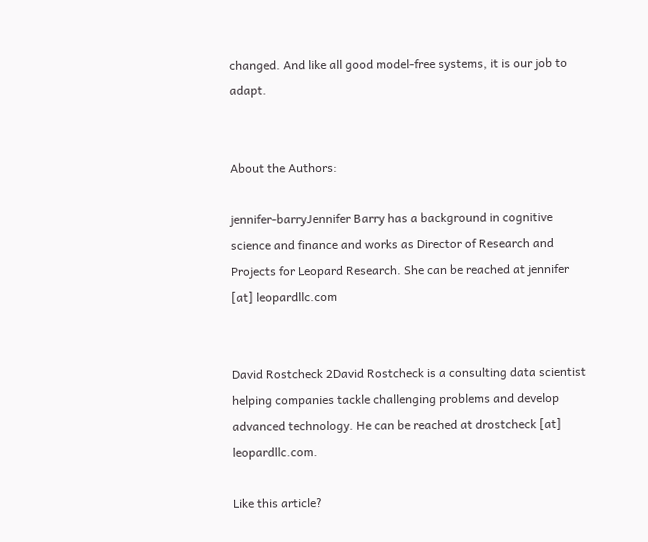changed. And like all good model-free systems, it is our job to adapt.


About the Authors:

jennifer-barryJennifer Barry has a background in cognitive science and finance and works as Director of Research and Projects for Leopard Research. She can be reached at jennifer [at] leopardllc.com


David Rostcheck 2David Rostcheck is a consulting data scientist helping companies tackle challenging problems and develop advanced technology. He can be reached at drostcheck [at] leopardllc.com.

Like this article?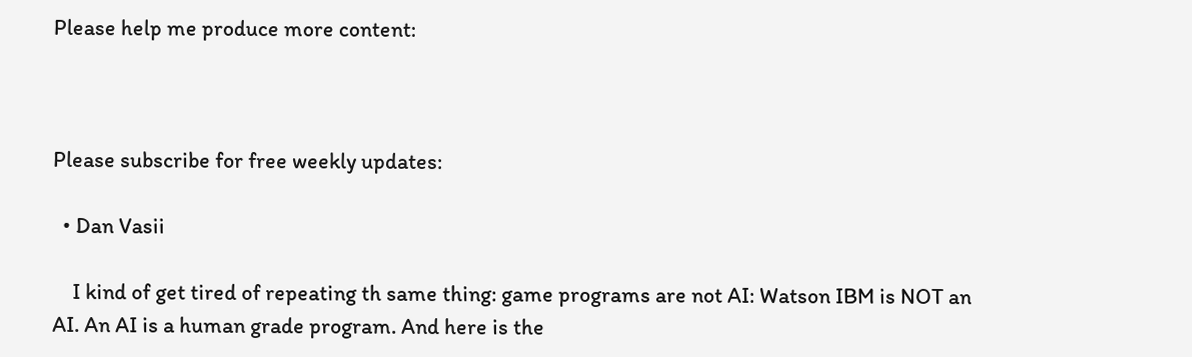Please help me produce more content:



Please subscribe for free weekly updates:

  • Dan Vasii

    I kind of get tired of repeating th same thing: game programs are not AI: Watson IBM is NOT an AI. An AI is a human grade program. And here is the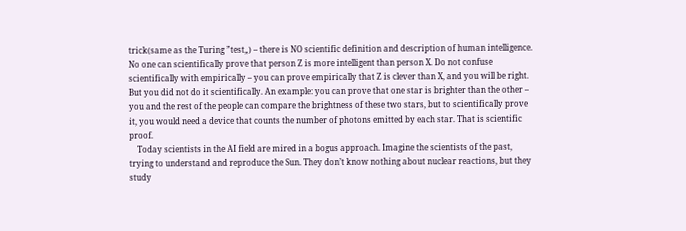trick(same as the Turing ”test„) – there is NO scientific definition and description of human intelligence. No one can scientifically prove that person Z is more intelligent than person X. Do not confuse scientifically with empirically – you can prove empirically that Z is clever than X, and you will be right. But you did not do it scientifically. An example: you can prove that one star is brighter than the other – you and the rest of the people can compare the brightness of these two stars, but to scientifically prove it, you would need a device that counts the number of photons emitted by each star. That is scientific proof.
    Today scientists in the AI field are mired in a bogus approach. Imagine the scientists of the past, trying to understand and reproduce the Sun. They don’t know nothing about nuclear reactions, but they study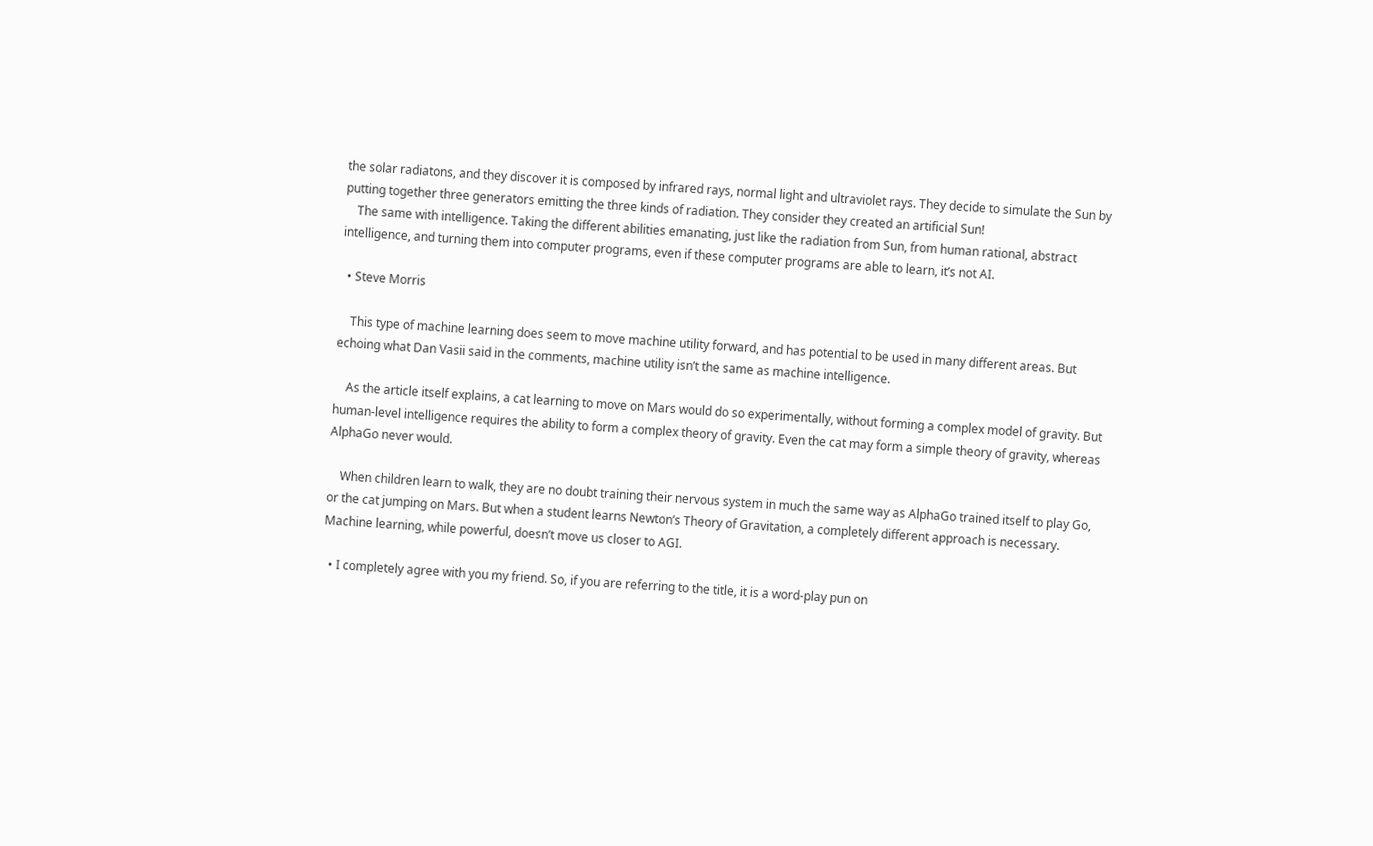the solar radiatons, and they discover it is composed by infrared rays, normal light and ultraviolet rays. They decide to simulate the Sun by putting together three generators emitting the three kinds of radiation. They consider they created an artificial Sun!
    The same with intelligence. Taking the different abilities emanating, just like the radiation from Sun, from human rational, abstract intelligence, and turning them into computer programs, even if these computer programs are able to learn, it’s not AI.

  • Steve Morris

    This type of machine learning does seem to move machine utility forward, and has potential to be used in many different areas. But echoing what Dan Vasii said in the comments, machine utility isn’t the same as machine intelligence.

    As the article itself explains, a cat learning to move on Mars would do so experimentally, without forming a complex model of gravity. But human-level intelligence requires the ability to form a complex theory of gravity. Even the cat may form a simple theory of gravity, whereas AlphaGo never would.

    When children learn to walk, they are no doubt training their nervous system in much the same way as AlphaGo trained itself to play Go, or the cat jumping on Mars. But when a student learns Newton’s Theory of Gravitation, a completely different approach is necessary. Machine learning, while powerful, doesn’t move us closer to AGI.

  • I completely agree with you my friend. So, if you are referring to the title, it is a word-play pun on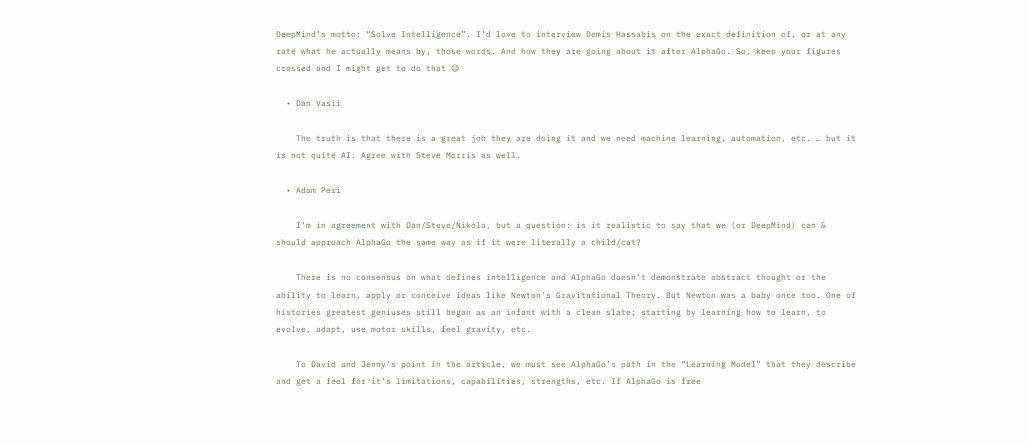DeepMind’s motto: “Solve Intelligence”. I’d love to interview Demis Hassabis on the exact definition of, or at any rate what he actually means by, those words. And how they are going about it after AlphaGo. So, keep your figures crossed and I might get to do that 😉

  • Dan Vasii

    The truth is that there is a great job they are doing it and we need machine learning, automation, etc. … but it is not quite AI. Agree with Steve Morris as well.

  • Adam Peri

    I’m in agreement with Dan/Steve/Nikola, but a question: is it realistic to say that we (or DeepMind) can & should approach AlphaGo the same way as if it were literally a child/cat?

    There is no consensus on what defines intelligence and AlphaGo doesn’t demonstrate abstract thought or the ability to learn, apply or conceive ideas like Newton’s Gravitational Theory. But Newton was a baby once too. One of histories greatest geniuses still began as an infant with a clean slate; starting by learning how to learn, to evolve, adapt, use motor skills, feel gravity, etc.

    To David and Jenny’s point in the article, we must see AlphaGo’s path in the “Learning Model” that they describe and get a feel for it’s limitations, capabilities, strengths, etc. If AlphaGo is free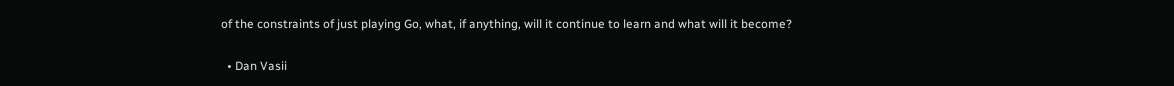of the constraints of just playing Go, what, if anything, will it continue to learn and what will it become?

  • Dan Vasii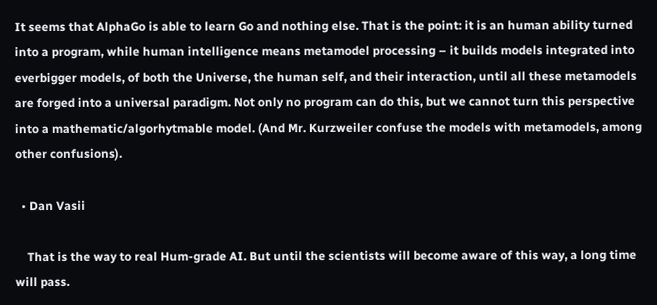It seems that AlphaGo is able to learn Go and nothing else. That is the point: it is an human ability turned into a program, while human intelligence means metamodel processing – it builds models integrated into everbigger models, of both the Universe, the human self, and their interaction, until all these metamodels are forged into a universal paradigm. Not only no program can do this, but we cannot turn this perspective into a mathematic/algorhytmable model. (And Mr. Kurzweiler confuse the models with metamodels, among other confusions).

  • Dan Vasii

    That is the way to real Hum-grade AI. But until the scientists will become aware of this way, a long time will pass.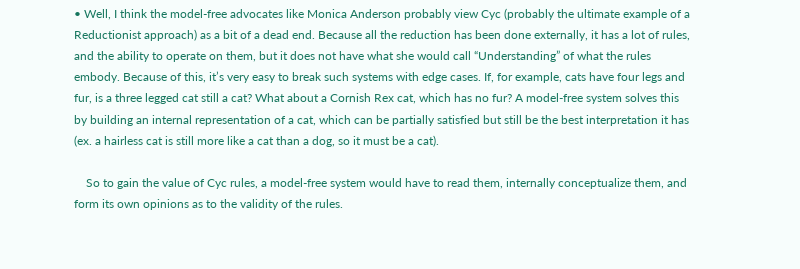• Well, I think the model-free advocates like Monica Anderson probably view Cyc (probably the ultimate example of a Reductionist approach) as a bit of a dead end. Because all the reduction has been done externally, it has a lot of rules, and the ability to operate on them, but it does not have what she would call “Understanding” of what the rules embody. Because of this, it’s very easy to break such systems with edge cases. If, for example, cats have four legs and fur, is a three legged cat still a cat? What about a Cornish Rex cat, which has no fur? A model-free system solves this by building an internal representation of a cat, which can be partially satisfied but still be the best interpretation it has (ex. a hairless cat is still more like a cat than a dog, so it must be a cat).

    So to gain the value of Cyc rules, a model-free system would have to read them, internally conceptualize them, and form its own opinions as to the validity of the rules.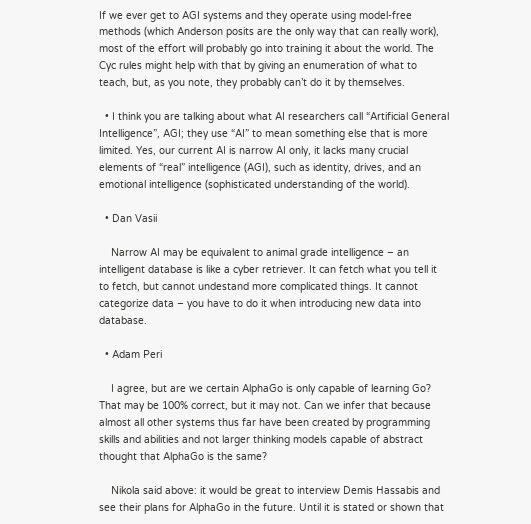If we ever get to AGI systems and they operate using model-free methods (which Anderson posits are the only way that can really work), most of the effort will probably go into training it about the world. The Cyc rules might help with that by giving an enumeration of what to teach, but, as you note, they probably can’t do it by themselves.

  • I think you are talking about what AI researchers call “Artificial General Intelligence”, AGI; they use “AI” to mean something else that is more limited. Yes, our current AI is narrow AI only, it lacks many crucial elements of “real” intelligence (AGI), such as identity, drives, and an emotional intelligence (sophisticated understanding of the world).

  • Dan Vasii

    Narrow AI may be equivalent to animal grade intelligence – an intelligent database is like a cyber retriever. It can fetch what you tell it to fetch, but cannot undestand more complicated things. It cannot categorize data – you have to do it when introducing new data into database.

  • Adam Peri

    I agree, but are we certain AlphaGo is only capable of learning Go? That may be 100% correct, but it may not. Can we infer that because almost all other systems thus far have been created by programming skills and abilities and not larger thinking models capable of abstract thought that AlphaGo is the same?

    Nikola said above: it would be great to interview Demis Hassabis and see their plans for AlphaGo in the future. Until it is stated or shown that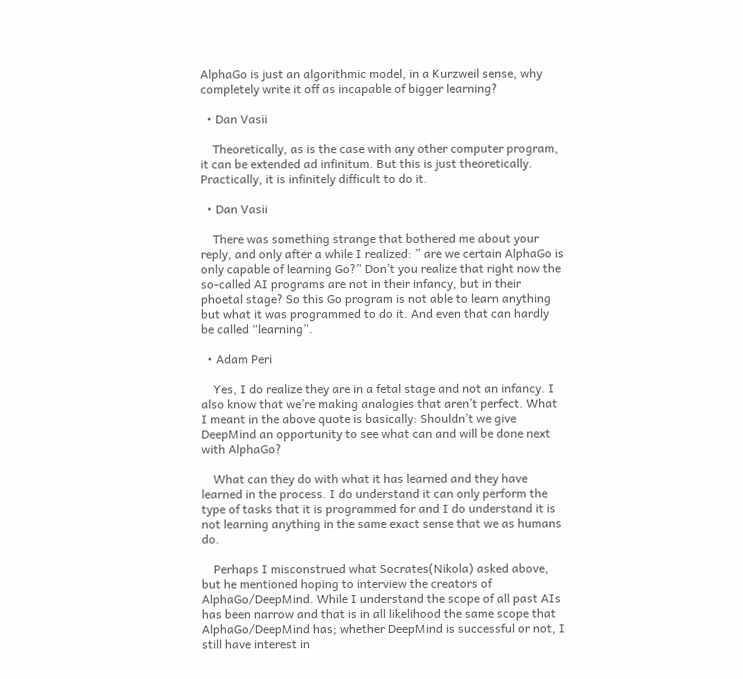AlphaGo is just an algorithmic model, in a Kurzweil sense, why completely write it off as incapable of bigger learning?

  • Dan Vasii

    Theoretically, as is the case with any other computer program, it can be extended ad infinitum. But this is just theoretically. Practically, it is infinitely difficult to do it.

  • Dan Vasii

    There was something strange that bothered me about your reply, and only after a while I realized: ” are we certain AlphaGo is only capable of learning Go?” Don’t you realize that right now the so-called AI programs are not in their infancy, but in their phoetal stage? So this Go program is not able to learn anything but what it was programmed to do it. And even that can hardly be called “learning”.

  • Adam Peri

    Yes, I do realize they are in a fetal stage and not an infancy. I also know that we’re making analogies that aren’t perfect. What I meant in the above quote is basically: Shouldn’t we give DeepMind an opportunity to see what can and will be done next with AlphaGo?

    What can they do with what it has learned and they have learned in the process. I do understand it can only perform the type of tasks that it is programmed for and I do understand it is not learning anything in the same exact sense that we as humans do.

    Perhaps I misconstrued what Socrates(Nikola) asked above, but he mentioned hoping to interview the creators of AlphaGo/DeepMind. While I understand the scope of all past AIs has been narrow and that is in all likelihood the same scope that AlphaGo/DeepMind has; whether DeepMind is successful or not, I still have interest in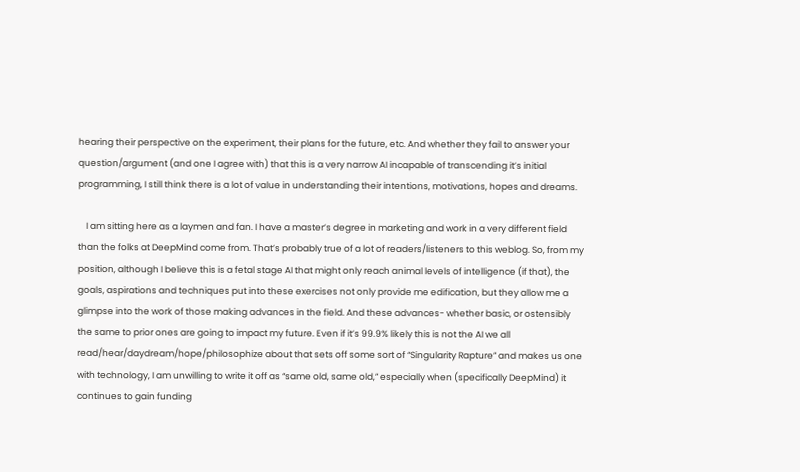hearing their perspective on the experiment, their plans for the future, etc. And whether they fail to answer your question/argument (and one I agree with) that this is a very narrow AI incapable of transcending it’s initial programming, I still think there is a lot of value in understanding their intentions, motivations, hopes and dreams.

    I am sitting here as a laymen and fan. I have a master’s degree in marketing and work in a very different field than the folks at DeepMind come from. That’s probably true of a lot of readers/listeners to this weblog. So, from my position, although I believe this is a fetal stage AI that might only reach animal levels of intelligence (if that), the goals, aspirations and techniques put into these exercises not only provide me edification, but they allow me a glimpse into the work of those making advances in the field. And these advances- whether basic, or ostensibly the same to prior ones are going to impact my future. Even if it’s 99.9% likely this is not the AI we all read/hear/daydream/hope/philosophize about that sets off some sort of “Singularity Rapture” and makes us one with technology, I am unwilling to write it off as “same old, same old,” especially when (specifically DeepMind) it continues to gain funding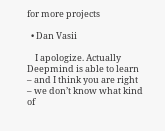for more projects

  • Dan Vasii

    I apologize. Actually Deepmind is able to learn – and I think you are right – we don’t know what kind of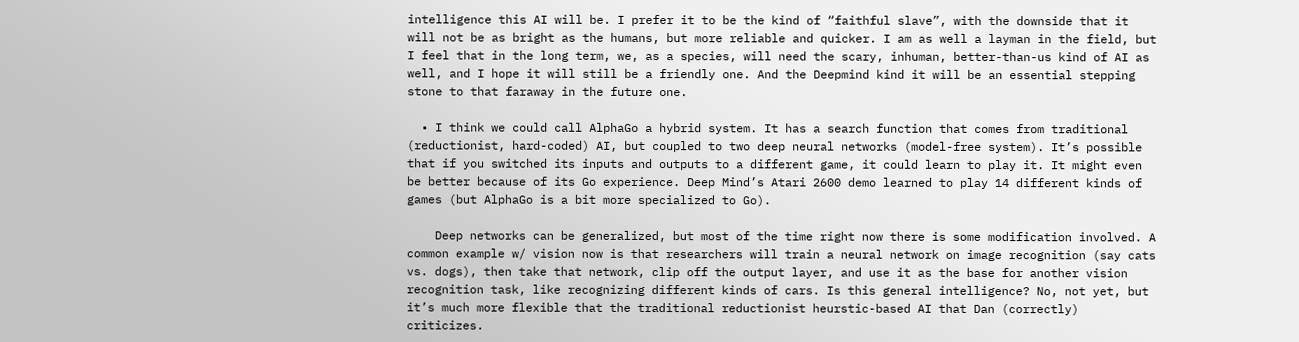intelligence this AI will be. I prefer it to be the kind of “faithful slave”, with the downside that it will not be as bright as the humans, but more reliable and quicker. I am as well a layman in the field, but I feel that in the long term, we, as a species, will need the scary, inhuman, better-than-us kind of AI as well, and I hope it will still be a friendly one. And the Deepmind kind it will be an essential stepping stone to that faraway in the future one.

  • I think we could call AlphaGo a hybrid system. It has a search function that comes from traditional (reductionist, hard-coded) AI, but coupled to two deep neural networks (model-free system). It’s possible that if you switched its inputs and outputs to a different game, it could learn to play it. It might even be better because of its Go experience. Deep Mind’s Atari 2600 demo learned to play 14 different kinds of games (but AlphaGo is a bit more specialized to Go).

    Deep networks can be generalized, but most of the time right now there is some modification involved. A common example w/ vision now is that researchers will train a neural network on image recognition (say cats vs. dogs), then take that network, clip off the output layer, and use it as the base for another vision recognition task, like recognizing different kinds of cars. Is this general intelligence? No, not yet, but it’s much more flexible that the traditional reductionist heurstic-based AI that Dan (correctly) criticizes.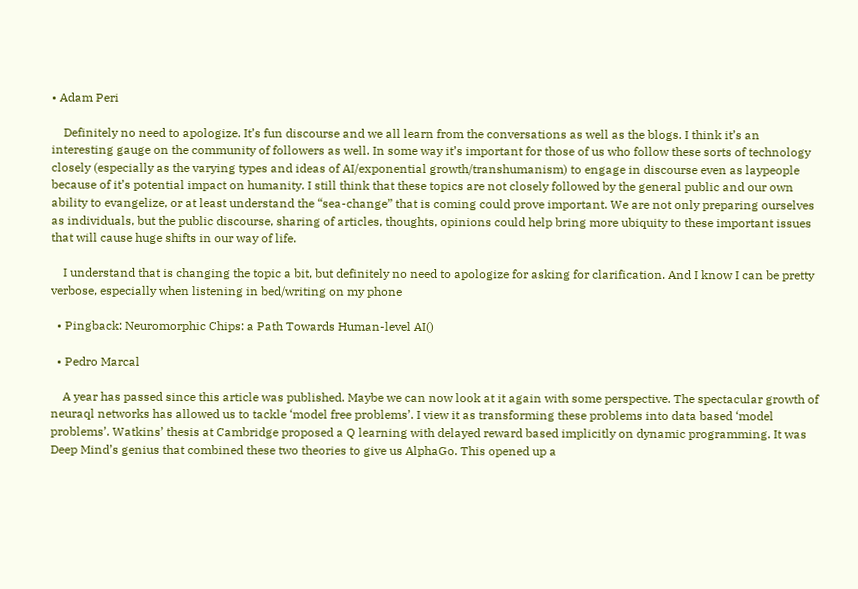• Adam Peri

    Definitely no need to apologize. It’s fun discourse and we all learn from the conversations as well as the blogs. I think it’s an interesting gauge on the community of followers as well. In some way it’s important for those of us who follow these sorts of technology closely (especially as the varying types and ideas of AI/exponential growth/transhumanism) to engage in discourse even as laypeople because of it’s potential impact on humanity. I still think that these topics are not closely followed by the general public and our own ability to evangelize, or at least understand the “sea-change” that is coming could prove important. We are not only preparing ourselves as individuals, but the public discourse, sharing of articles, thoughts, opinions could help bring more ubiquity to these important issues that will cause huge shifts in our way of life.

    I understand that is changing the topic a bit, but definitely no need to apologize for asking for clarification. And I know I can be pretty verbose, especially when listening in bed/writing on my phone

  • Pingback: Neuromorphic Chips: a Path Towards Human-level AI()

  • Pedro Marcal

    A year has passed since this article was published. Maybe we can now look at it again with some perspective. The spectacular growth of neuraql networks has allowed us to tackle ‘model free problems’. I view it as transforming these problems into data based ‘model problems’. Watkins’ thesis at Cambridge proposed a Q learning with delayed reward based implicitly on dynamic programming. It was Deep Mind’s genius that combined these two theories to give us AlphaGo. This opened up a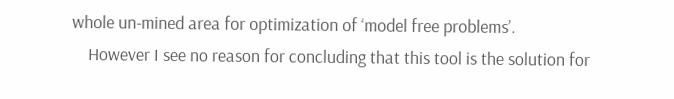whole un-mined area for optimization of ‘model free problems’.
    However I see no reason for concluding that this tool is the solution for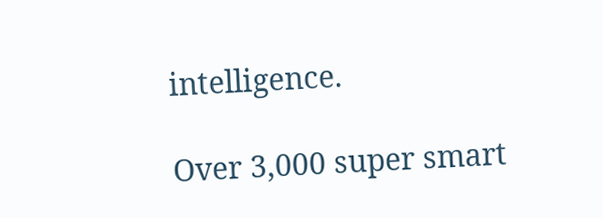intelligence.

Over 3,000 super smart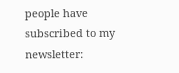people have subscribed to my newsletter: